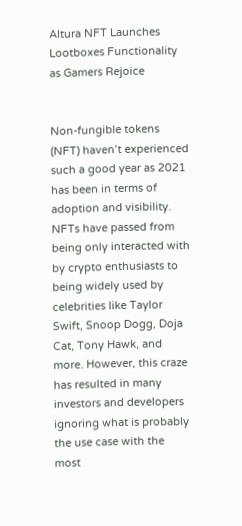Altura NFT Launches Lootboxes Functionality as Gamers Rejoice


Non-fungible tokens (NFT) haven’t experienced such a good year as 2021 has been in terms of adoption and visibility. NFTs have passed from being only interacted with by crypto enthusiasts to being widely used by celebrities like Taylor Swift, Snoop Dogg, Doja Cat, Tony Hawk, and more. However, this craze has resulted in many investors and developers ignoring what is probably the use case with the most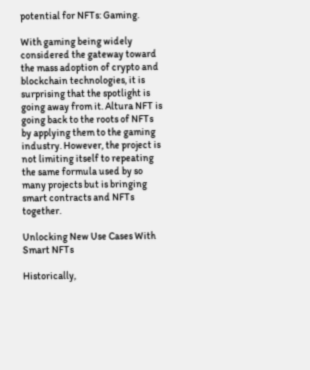potential for NFTs: Gaming.

With gaming being widely considered the gateway toward the mass adoption of crypto and blockchain technologies, it is surprising that the spotlight is going away from it. Altura NFT is going back to the roots of NFTs by applying them to the gaming industry. However, the project is not limiting itself to repeating the same formula used by so many projects but is bringing smart contracts and NFTs together.

Unlocking New Use Cases With Smart NFTs

Historically,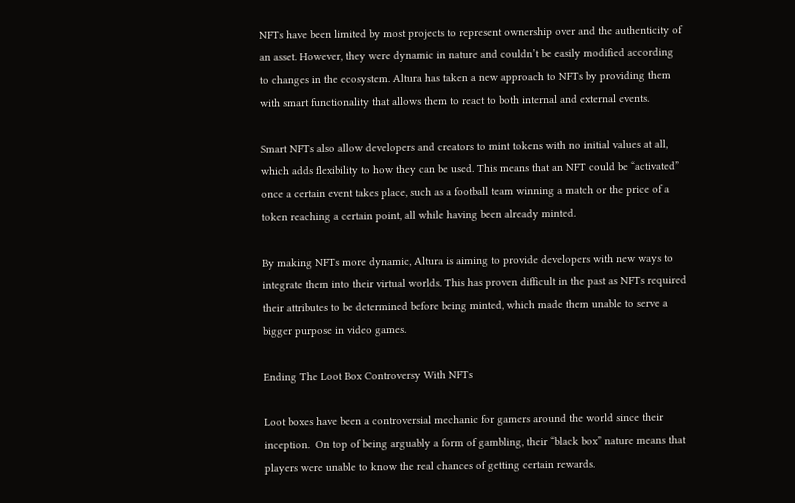NFTs have been limited by most projects to represent ownership over and the authenticity of an asset. However, they were dynamic in nature and couldn’t be easily modified according to changes in the ecosystem. Altura has taken a new approach to NFTs by providing them with smart functionality that allows them to react to both internal and external events.

Smart NFTs also allow developers and creators to mint tokens with no initial values at all, which adds flexibility to how they can be used. This means that an NFT could be “activated” once a certain event takes place, such as a football team winning a match or the price of a token reaching a certain point, all while having been already minted.

By making NFTs more dynamic, Altura is aiming to provide developers with new ways to integrate them into their virtual worlds. This has proven difficult in the past as NFTs required their attributes to be determined before being minted, which made them unable to serve a bigger purpose in video games.

Ending The Loot Box Controversy With NFTs

Loot boxes have been a controversial mechanic for gamers around the world since their inception.  On top of being arguably a form of gambling, their “black box” nature means that players were unable to know the real chances of getting certain rewards.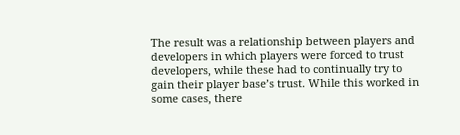The result was a relationship between players and developers in which players were forced to trust developers, while these had to continually try to gain their player base’s trust. While this worked in some cases, there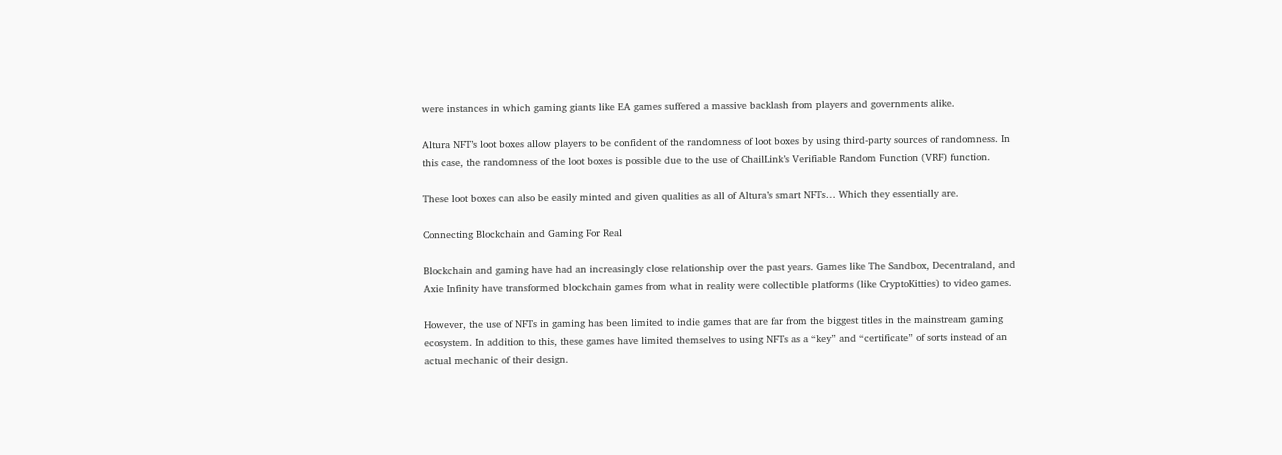were instances in which gaming giants like EA games suffered a massive backlash from players and governments alike.

Altura NFT’s loot boxes allow players to be confident of the randomness of loot boxes by using third-party sources of randomness. In this case, the randomness of the loot boxes is possible due to the use of ChailLink’s Verifiable Random Function (VRF) function.

These loot boxes can also be easily minted and given qualities as all of Altura’s smart NFTs… Which they essentially are.

Connecting Blockchain and Gaming For Real

Blockchain and gaming have had an increasingly close relationship over the past years. Games like The Sandbox, Decentraland, and Axie Infinity have transformed blockchain games from what in reality were collectible platforms (like CryptoKitties) to video games.

However, the use of NFTs in gaming has been limited to indie games that are far from the biggest titles in the mainstream gaming ecosystem. In addition to this, these games have limited themselves to using NFTs as a “key” and “certificate” of sorts instead of an actual mechanic of their design.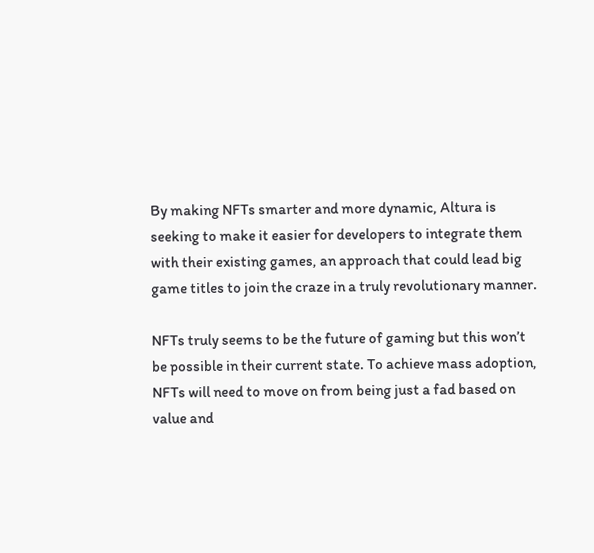By making NFTs smarter and more dynamic, Altura is seeking to make it easier for developers to integrate them with their existing games, an approach that could lead big game titles to join the craze in a truly revolutionary manner.

NFTs truly seems to be the future of gaming but this won’t be possible in their current state. To achieve mass adoption, NFTs will need to move on from being just a fad based on value and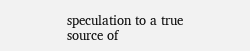speculation to a true source of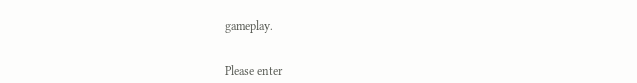gameplay.


Please enter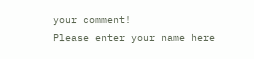your comment!
Please enter your name here